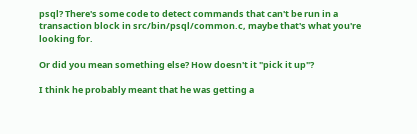psql? There's some code to detect commands that can't be run in a
transaction block in src/bin/psql/common.c, maybe that's what you're
looking for.

Or did you mean something else? How doesn't it "pick it up"?

I think he probably meant that he was getting a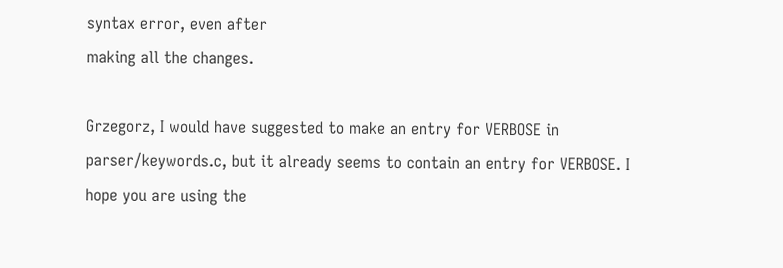syntax error, even after
making all the changes.

Grzegorz, I would have suggested to make an entry for VERBOSE in
parser/keywords.c, but it already seems to contain an entry for VERBOSE. I
hope you are using the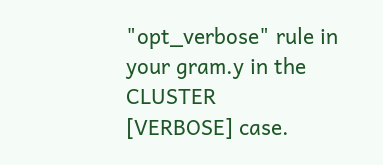"opt_verbose" rule in your gram.y in the CLUSTER
[VERBOSE] case.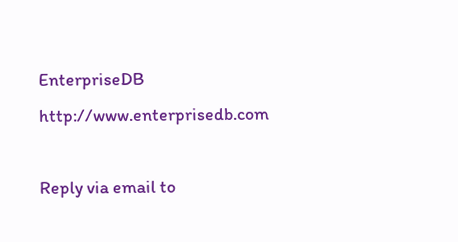EnterpriseDB               http://www.enterprisedb.com

Reply via email to